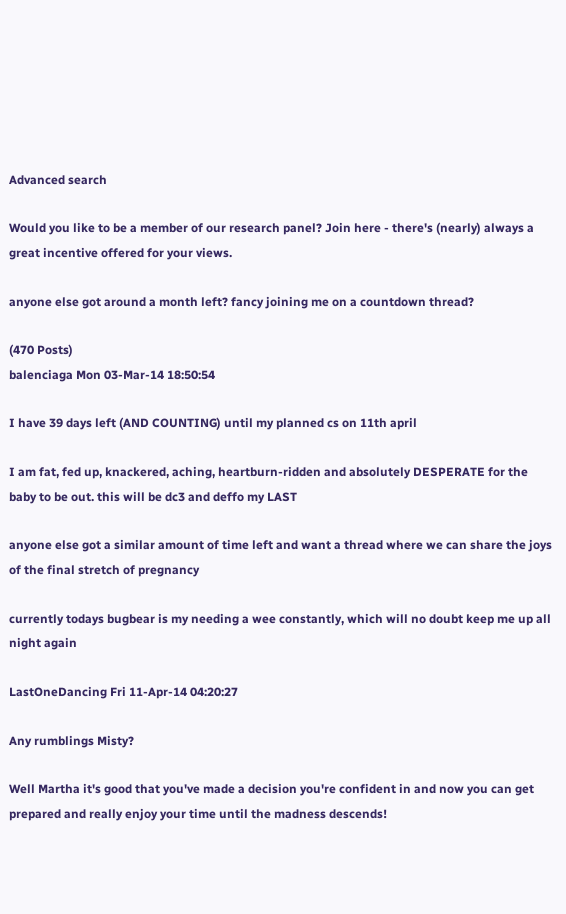Advanced search

Would you like to be a member of our research panel? Join here - there's (nearly) always a great incentive offered for your views.

anyone else got around a month left? fancy joining me on a countdown thread?

(470 Posts)
balenciaga Mon 03-Mar-14 18:50:54

I have 39 days left (AND COUNTING) until my planned cs on 11th april

I am fat, fed up, knackered, aching, heartburn-ridden and absolutely DESPERATE for the baby to be out. this will be dc3 and deffo my LAST

anyone else got a similar amount of time left and want a thread where we can share the joys of the final stretch of pregnancy

currently todays bugbear is my needing a wee constantly, which will no doubt keep me up all night again

LastOneDancing Fri 11-Apr-14 04:20:27

Any rumblings Misty?

Well Martha it's good that you've made a decision you're confident in and now you can get prepared and really enjoy your time until the madness descends!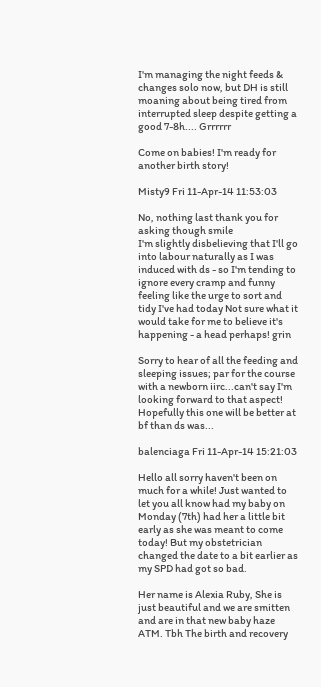I'm managing the night feeds & changes solo now, but DH is still moaning about being tired from interrupted sleep despite getting a good 7-8h.... Grrrrrr

Come on babies! I'm ready for another birth story!

Misty9 Fri 11-Apr-14 11:53:03

No, nothing last thank you for asking though smile
I'm slightly disbelieving that I'll go into labour naturally as I was induced with ds - so I'm tending to ignore every cramp and funny feeling like the urge to sort and tidy I've had today Not sure what it would take for me to believe it's happening - a head perhaps! grin

Sorry to hear of all the feeding and sleeping issues; par for the course with a newborn iirc...can't say I'm looking forward to that aspect! Hopefully this one will be better at bf than ds was...

balenciaga Fri 11-Apr-14 15:21:03

Hello all sorry haven't been on much for a while! Just wanted to let you all know had my baby on Monday (7th) had her a little bit early as she was meant to come today! But my obstetrician changed the date to a bit earlier as my SPD had got so bad.

Her name is Alexia Ruby, She is just beautiful and we are smitten and are in that new baby haze ATM. Tbh The birth and recovery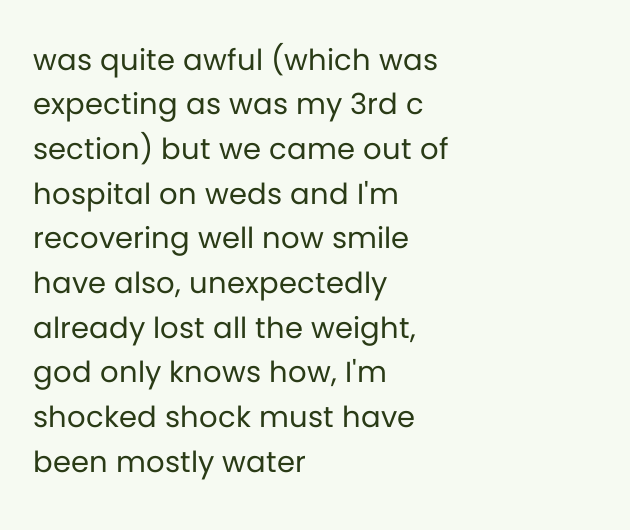was quite awful (which was expecting as was my 3rd c section) but we came out of hospital on weds and I'm recovering well now smile have also, unexpectedly already lost all the weight, god only knows how, I'm shocked shock must have been mostly water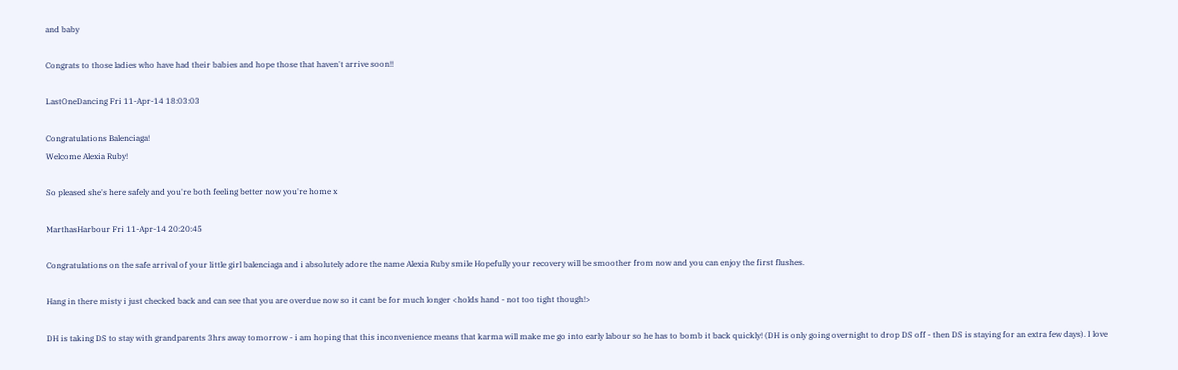and baby

Congrats to those ladies who have had their babies and hope those that haven't arrive soon!!

LastOneDancing Fri 11-Apr-14 18:03:03

Congratulations Balenciaga!
Welcome Alexia Ruby!

So pleased she's here safely and you're both feeling better now you're home x

MarthasHarbour Fri 11-Apr-14 20:20:45

Congratulations on the safe arrival of your little girl balenciaga and i absolutely adore the name Alexia Ruby smile Hopefully your recovery will be smoother from now and you can enjoy the first flushes.

Hang in there misty i just checked back and can see that you are overdue now so it cant be for much longer <holds hand - not too tight though!>

DH is taking DS to stay with grandparents 3hrs away tomorrow - i am hoping that this inconvenience means that karma will make me go into early labour so he has to bomb it back quickly! (DH is only going overnight to drop DS off - then DS is staying for an extra few days). I love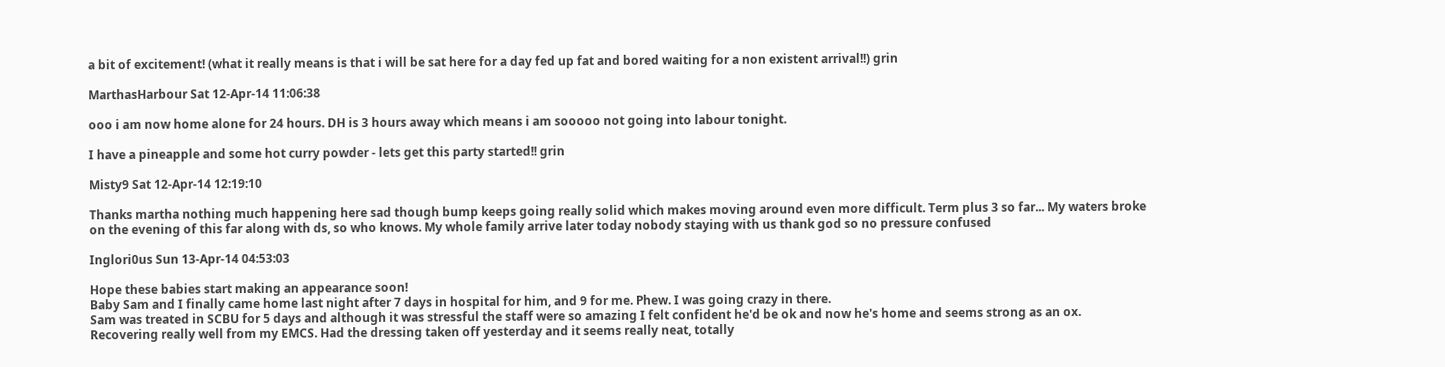a bit of excitement! (what it really means is that i will be sat here for a day fed up fat and bored waiting for a non existent arrival!!) grin

MarthasHarbour Sat 12-Apr-14 11:06:38

ooo i am now home alone for 24 hours. DH is 3 hours away which means i am sooooo not going into labour tonight.

I have a pineapple and some hot curry powder - lets get this party started!! grin

Misty9 Sat 12-Apr-14 12:19:10

Thanks martha nothing much happening here sad though bump keeps going really solid which makes moving around even more difficult. Term plus 3 so far... My waters broke on the evening of this far along with ds, so who knows. My whole family arrive later today nobody staying with us thank god so no pressure confused

Inglori0us Sun 13-Apr-14 04:53:03

Hope these babies start making an appearance soon!
Baby Sam and I finally came home last night after 7 days in hospital for him, and 9 for me. Phew. I was going crazy in there.
Sam was treated in SCBU for 5 days and although it was stressful the staff were so amazing I felt confident he'd be ok and now he's home and seems strong as an ox.
Recovering really well from my EMCS. Had the dressing taken off yesterday and it seems really neat, totally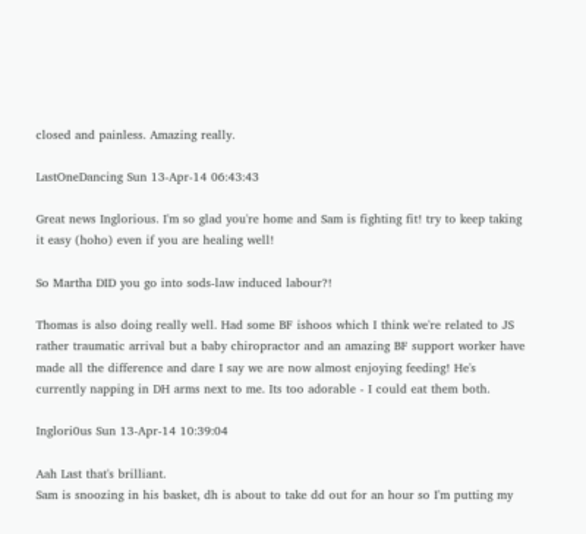closed and painless. Amazing really.

LastOneDancing Sun 13-Apr-14 06:43:43

Great news Inglorious. I'm so glad you're home and Sam is fighting fit! try to keep taking it easy (hoho) even if you are healing well!

So Martha DID you go into sods-law induced labour?!

Thomas is also doing really well. Had some BF ishoos which I think we're related to JS rather traumatic arrival but a baby chiropractor and an amazing BF support worker have made all the difference and dare I say we are now almost enjoying feeding! He's currently napping in DH arms next to me. Its too adorable - I could eat them both.

Inglori0us Sun 13-Apr-14 10:39:04

Aah Last that's brilliant.
Sam is snoozing in his basket, dh is about to take dd out for an hour so I'm putting my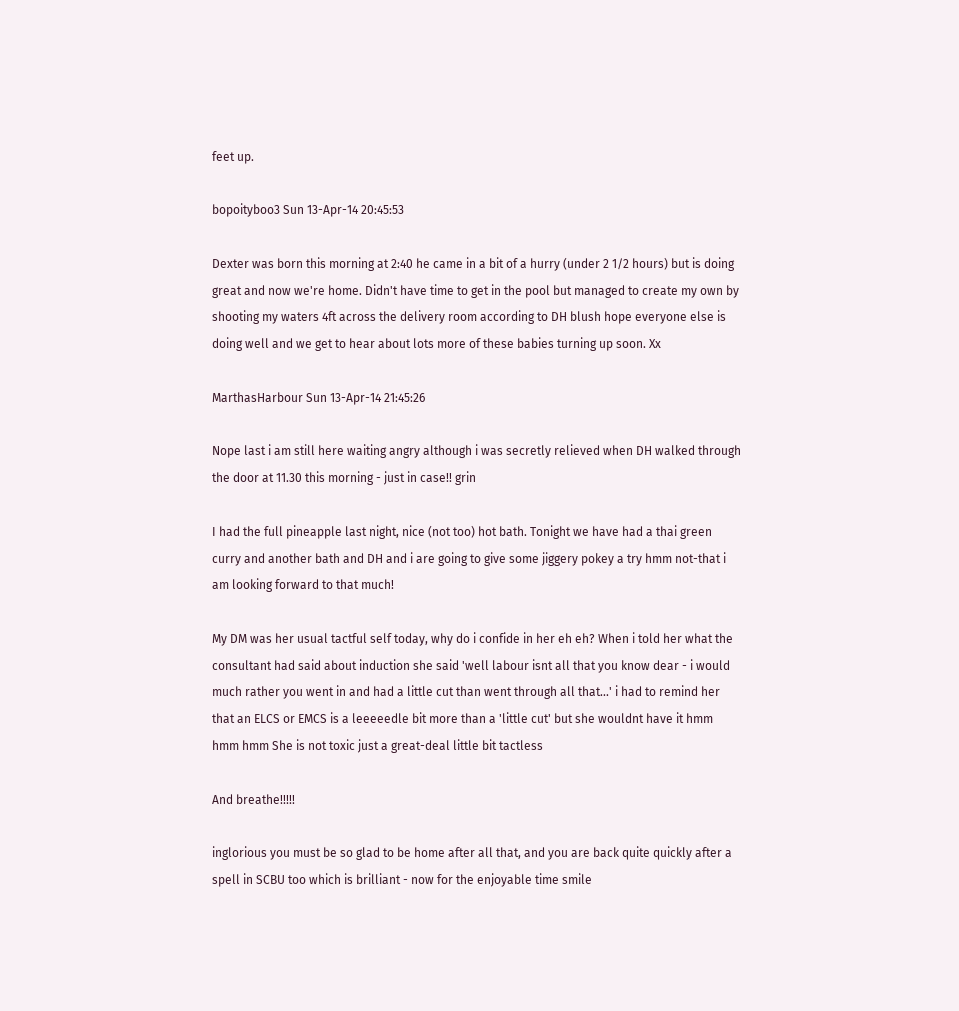feet up.

bopoityboo3 Sun 13-Apr-14 20:45:53

Dexter was born this morning at 2:40 he came in a bit of a hurry (under 2 1/2 hours) but is doing great and now we're home. Didn't have time to get in the pool but managed to create my own by shooting my waters 4ft across the delivery room according to DH blush hope everyone else is doing well and we get to hear about lots more of these babies turning up soon. Xx

MarthasHarbour Sun 13-Apr-14 21:45:26

Nope last i am still here waiting angry although i was secretly relieved when DH walked through the door at 11.30 this morning - just in case!! grin

I had the full pineapple last night, nice (not too) hot bath. Tonight we have had a thai green curry and another bath and DH and i are going to give some jiggery pokey a try hmm not-that i am looking forward to that much!

My DM was her usual tactful self today, why do i confide in her eh eh? When i told her what the consultant had said about induction she said 'well labour isnt all that you know dear - i would much rather you went in and had a little cut than went through all that...' i had to remind her that an ELCS or EMCS is a leeeeedle bit more than a 'little cut' but she wouldnt have it hmm hmm hmm She is not toxic just a great-deal little bit tactless

And breathe!!!!!

inglorious you must be so glad to be home after all that, and you are back quite quickly after a spell in SCBU too which is brilliant - now for the enjoyable time smile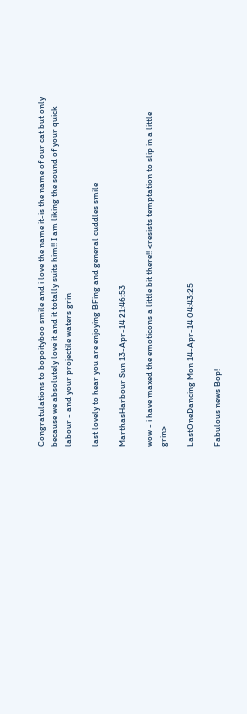Congratulations to bopoityboo smile and i love the name it-is the name of our cat but only because we absolutely love it and it totally suits him!! I am liking the sound of your quick labour - and your projectile waters grin

last lovely to hear you are enjoying BFing and general cuddles smile

MarthasHarbour Sun 13-Apr-14 21:46:53

wow - i have maxed the emoticons a little bit there!! <resists temptation to slip in a little grin>

LastOneDancing Mon 14-Apr-14 04:43:25

Fabulous news Bop!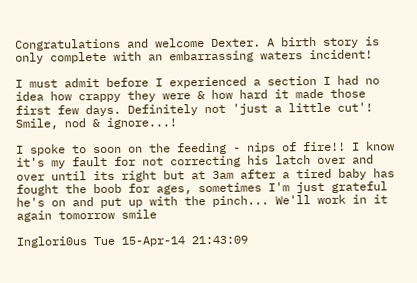Congratulations and welcome Dexter. A birth story is only complete with an embarrassing waters incident!

I must admit before I experienced a section I had no idea how crappy they were & how hard it made those first few days. Definitely not 'just a little cut'! Smile, nod & ignore...!

I spoke to soon on the feeding - nips of fire!! I know it's my fault for not correcting his latch over and over until its right but at 3am after a tired baby has fought the boob for ages, sometimes I'm just grateful he's on and put up with the pinch... We'll work in it again tomorrow smile

Inglori0us Tue 15-Apr-14 21:43:09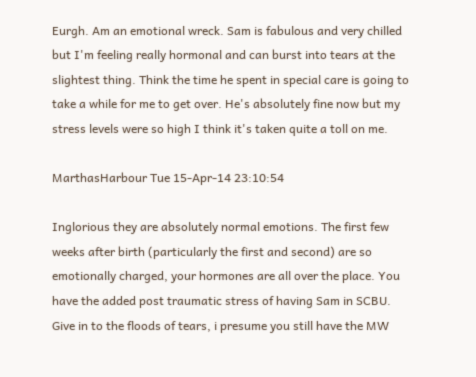Eurgh. Am an emotional wreck. Sam is fabulous and very chilled but I'm feeling really hormonal and can burst into tears at the slightest thing. Think the time he spent in special care is going to take a while for me to get over. He's absolutely fine now but my stress levels were so high I think it's taken quite a toll on me.

MarthasHarbour Tue 15-Apr-14 23:10:54

Inglorious they are absolutely normal emotions. The first few weeks after birth (particularly the first and second) are so emotionally charged, your hormones are all over the place. You have the added post traumatic stress of having Sam in SCBU. Give in to the floods of tears, i presume you still have the MW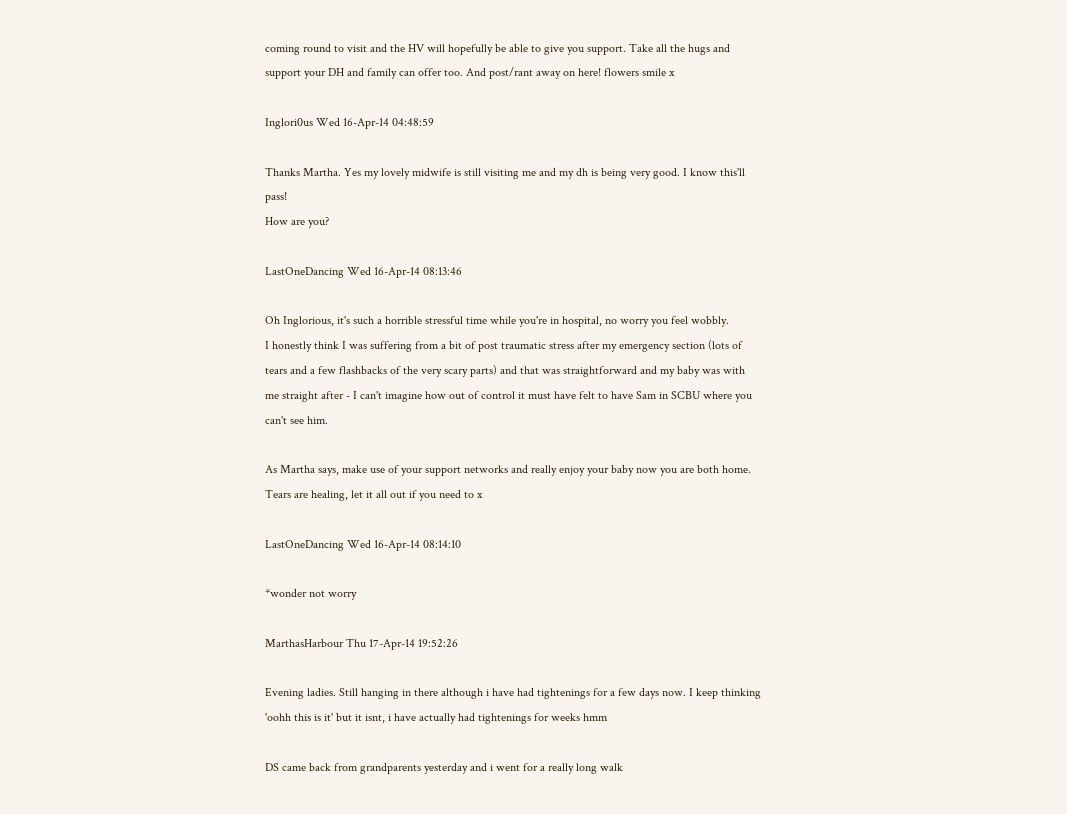coming round to visit and the HV will hopefully be able to give you support. Take all the hugs and support your DH and family can offer too. And post/rant away on here! flowers smile x

Inglori0us Wed 16-Apr-14 04:48:59

Thanks Martha. Yes my lovely midwife is still visiting me and my dh is being very good. I know this'll pass!
How are you?

LastOneDancing Wed 16-Apr-14 08:13:46

Oh Inglorious, it's such a horrible stressful time while you're in hospital, no worry you feel wobbly.
I honestly think I was suffering from a bit of post traumatic stress after my emergency section (lots of tears and a few flashbacks of the very scary parts) and that was straightforward and my baby was with me straight after - I can't imagine how out of control it must have felt to have Sam in SCBU where you can't see him.

As Martha says, make use of your support networks and really enjoy your baby now you are both home. Tears are healing, let it all out if you need to x

LastOneDancing Wed 16-Apr-14 08:14:10

*wonder not worry

MarthasHarbour Thu 17-Apr-14 19:52:26

Evening ladies. Still hanging in there although i have had tightenings for a few days now. I keep thinking 'oohh this is it' but it isnt, i have actually had tightenings for weeks hmm

DS came back from grandparents yesterday and i went for a really long walk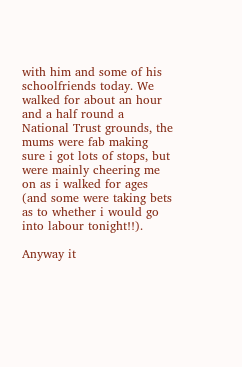with him and some of his schoolfriends today. We walked for about an hour and a half round a National Trust grounds, the mums were fab making sure i got lots of stops, but were mainly cheering me on as i walked for ages (and some were taking bets as to whether i would go into labour tonight!!).

Anyway it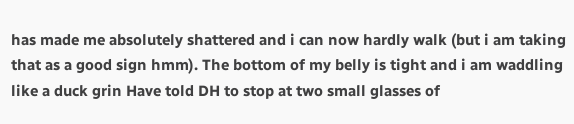has made me absolutely shattered and i can now hardly walk (but i am taking that as a good sign hmm). The bottom of my belly is tight and i am waddling like a duck grin Have told DH to stop at two small glasses of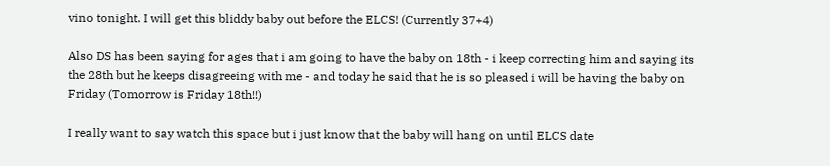vino tonight. I will get this bliddy baby out before the ELCS! (Currently 37+4)

Also DS has been saying for ages that i am going to have the baby on 18th - i keep correcting him and saying its the 28th but he keeps disagreeing with me - and today he said that he is so pleased i will be having the baby on Friday (Tomorrow is Friday 18th!!)

I really want to say watch this space but i just know that the baby will hang on until ELCS date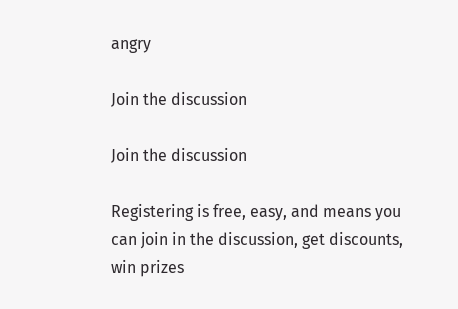angry

Join the discussion

Join the discussion

Registering is free, easy, and means you can join in the discussion, get discounts, win prizes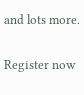and lots more.

Register now